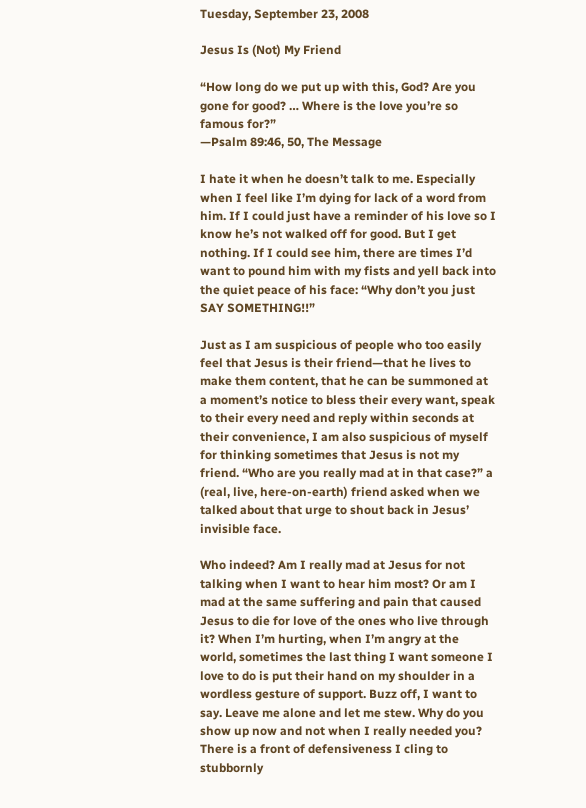Tuesday, September 23, 2008

Jesus Is (Not) My Friend

“How long do we put up with this, God? Are you gone for good? … Where is the love you’re so famous for?”
—Psalm 89:46, 50, The Message

I hate it when he doesn’t talk to me. Especially when I feel like I’m dying for lack of a word from him. If I could just have a reminder of his love so I know he’s not walked off for good. But I get nothing. If I could see him, there are times I’d want to pound him with my fists and yell back into the quiet peace of his face: “Why don’t you just SAY SOMETHING!!”

Just as I am suspicious of people who too easily feel that Jesus is their friend—that he lives to make them content, that he can be summoned at a moment’s notice to bless their every want, speak to their every need and reply within seconds at their convenience, I am also suspicious of myself for thinking sometimes that Jesus is not my friend. “Who are you really mad at in that case?” a (real, live, here-on-earth) friend asked when we talked about that urge to shout back in Jesus’ invisible face.

Who indeed? Am I really mad at Jesus for not talking when I want to hear him most? Or am I mad at the same suffering and pain that caused Jesus to die for love of the ones who live through it? When I’m hurting, when I’m angry at the world, sometimes the last thing I want someone I love to do is put their hand on my shoulder in a wordless gesture of support. Buzz off, I want to say. Leave me alone and let me stew. Why do you show up now and not when I really needed you? There is a front of defensiveness I cling to stubbornly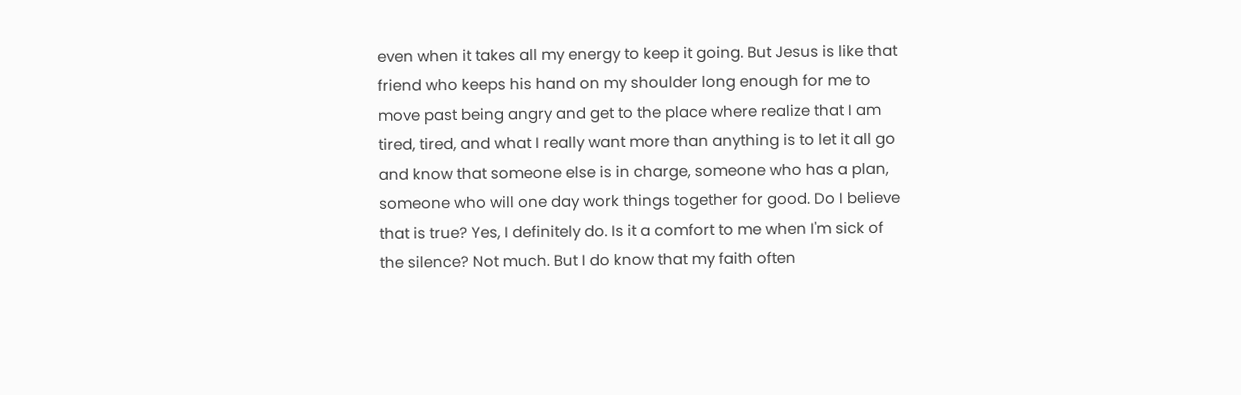even when it takes all my energy to keep it going. But Jesus is like that friend who keeps his hand on my shoulder long enough for me to move past being angry and get to the place where realize that I am tired, tired, and what I really want more than anything is to let it all go and know that someone else is in charge, someone who has a plan, someone who will one day work things together for good. Do I believe that is true? Yes, I definitely do. Is it a comfort to me when I'm sick of the silence? Not much. But I do know that my faith often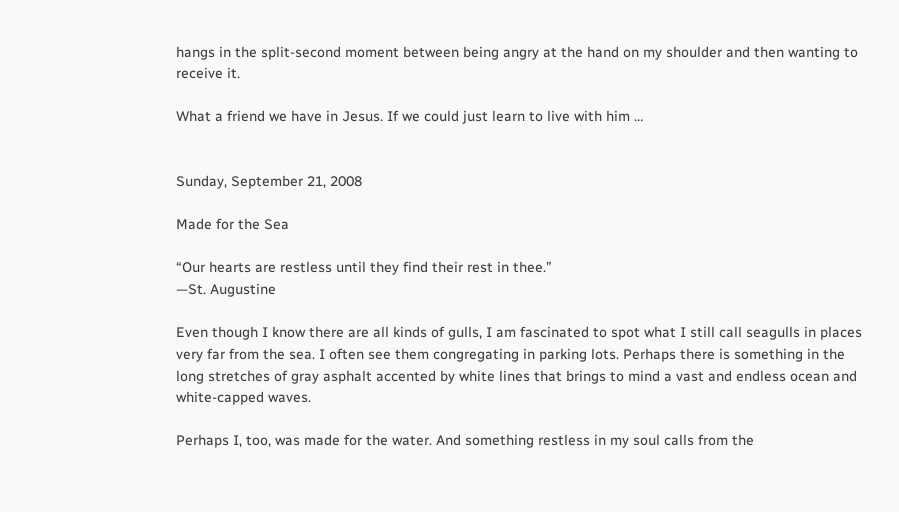hangs in the split-second moment between being angry at the hand on my shoulder and then wanting to receive it.

What a friend we have in Jesus. If we could just learn to live with him …


Sunday, September 21, 2008

Made for the Sea

“Our hearts are restless until they find their rest in thee.”
—St. Augustine

Even though I know there are all kinds of gulls, I am fascinated to spot what I still call seagulls in places very far from the sea. I often see them congregating in parking lots. Perhaps there is something in the long stretches of gray asphalt accented by white lines that brings to mind a vast and endless ocean and white-capped waves.

Perhaps I, too, was made for the water. And something restless in my soul calls from the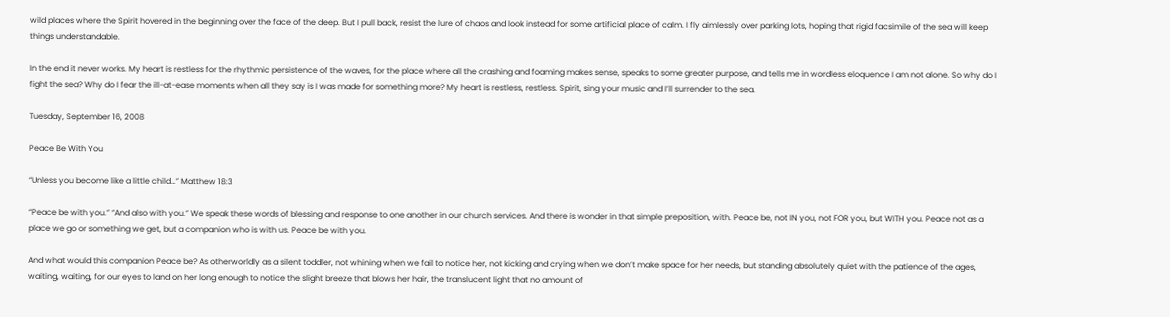wild places where the Spirit hovered in the beginning over the face of the deep. But I pull back, resist the lure of chaos and look instead for some artificial place of calm. I fly aimlessly over parking lots, hoping that rigid facsimile of the sea will keep things understandable.

In the end it never works. My heart is restless for the rhythmic persistence of the waves, for the place where all the crashing and foaming makes sense, speaks to some greater purpose, and tells me in wordless eloquence I am not alone. So why do I fight the sea? Why do I fear the ill-at-ease moments when all they say is I was made for something more? My heart is restless, restless. Spirit, sing your music and I’ll surrender to the sea.

Tuesday, September 16, 2008

Peace Be With You

“Unless you become like a little child…” Matthew 18:3

“Peace be with you.” “And also with you.” We speak these words of blessing and response to one another in our church services. And there is wonder in that simple preposition, with. Peace be, not IN you, not FOR you, but WITH you. Peace not as a place we go or something we get, but a companion who is with us. Peace be with you.

And what would this companion Peace be? As otherworldly as a silent toddler, not whining when we fail to notice her, not kicking and crying when we don’t make space for her needs, but standing absolutely quiet with the patience of the ages, waiting, waiting, for our eyes to land on her long enough to notice the slight breeze that blows her hair, the translucent light that no amount of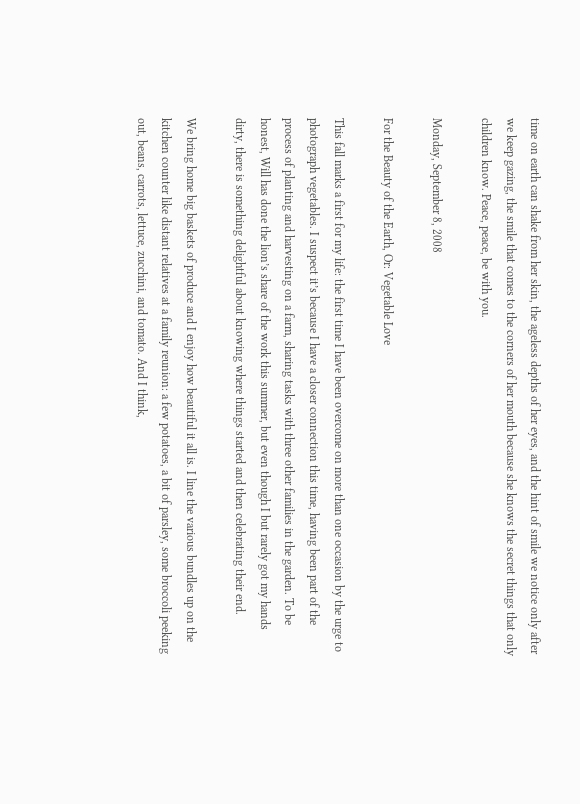time on earth can shake from her skin, the ageless depths of her eyes, and the hint of smile we notice only after we keep gazing, the smile that comes to the corners of her mouth because she knows the secret things that only children know. Peace, peace, be with you.

Monday, September 8, 2008

For the Beauty of the Earth, Or: Vegetable Love

This fall marks a first for my life: the first time I have been overcome on more than one occasion by the urge to photograph vegetables. I suspect it’s because I have a closer connection this time, having been part of the process of planting and harvesting on a farm, sharing tasks with three other families in the garden. To be honest, Will has done the lion’s share of the work this summer, but even though I but rarely got my hands dirty, there is something delightful about knowing where things started and then celebrating their end.

We bring home big baskets of produce and I enjoy how beautiful it all is. I line the various bundles up on the kitchen counter like distant relatives at a family reunion: a few potatoes, a bit of parsley, some broccoli peeking out, beans, carrots, lettuce, zucchini, and tomato. And I think,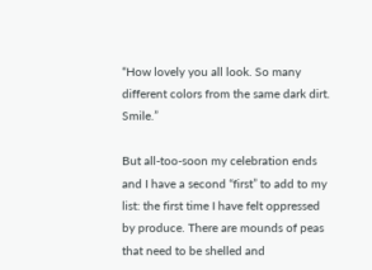“How lovely you all look. So many different colors from the same dark dirt. Smile.”

But all-too-soon my celebration ends and I have a second “first” to add to my list: the first time I have felt oppressed by produce. There are mounds of peas that need to be shelled and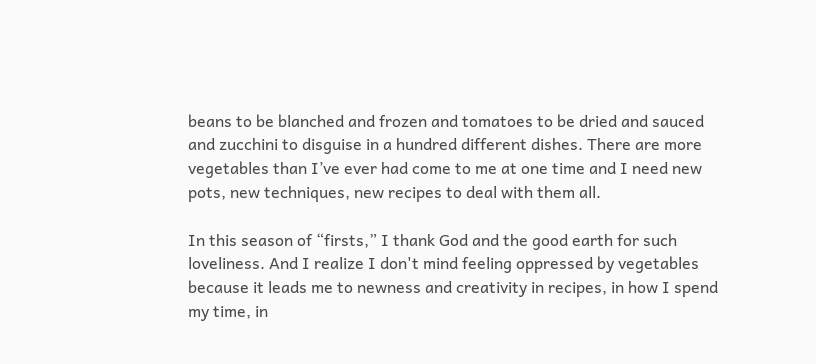beans to be blanched and frozen and tomatoes to be dried and sauced and zucchini to disguise in a hundred different dishes. There are more vegetables than I’ve ever had come to me at one time and I need new pots, new techniques, new recipes to deal with them all.

In this season of “firsts,” I thank God and the good earth for such loveliness. And I realize I don't mind feeling oppressed by vegetables because it leads me to newness and creativity in recipes, in how I spend my time, in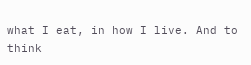what I eat, in how I live. And to think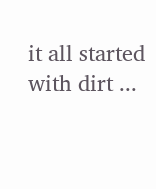it all started with dirt ...